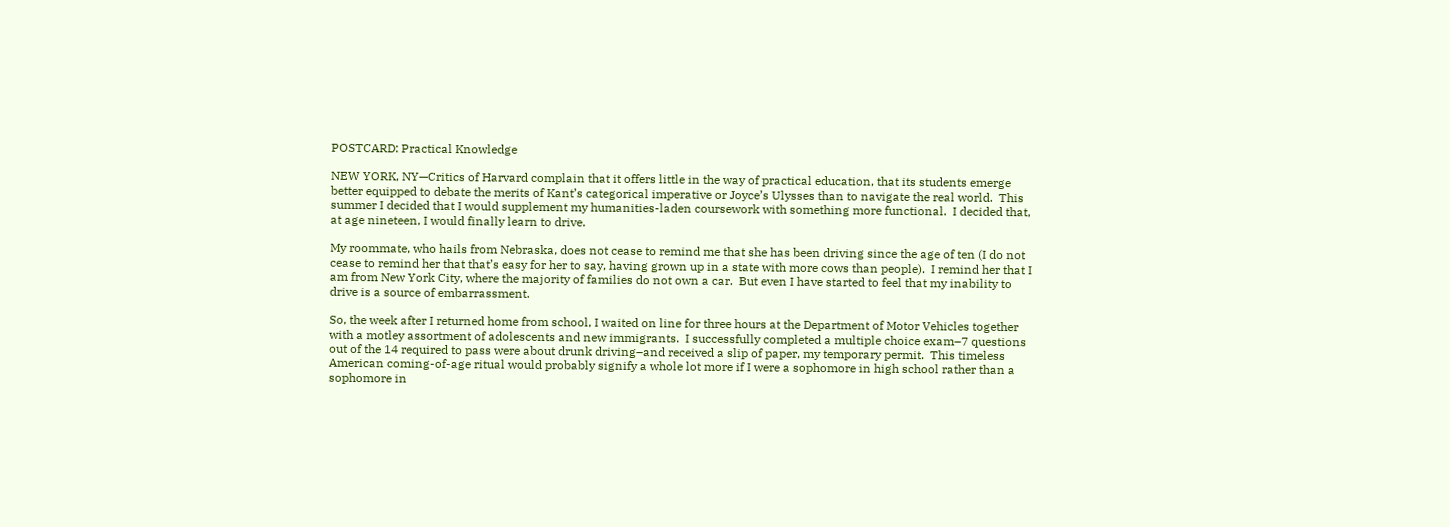POSTCARD: Practical Knowledge

NEW YORK, NY—Critics of Harvard complain that it offers little in the way of practical education, that its students emerge better equipped to debate the merits of Kant’s categorical imperative or Joyce’s Ulysses than to navigate the real world.  This summer I decided that I would supplement my humanities-laden coursework with something more functional.  I decided that, at age nineteen, I would finally learn to drive.

My roommate, who hails from Nebraska, does not cease to remind me that she has been driving since the age of ten (I do not cease to remind her that that’s easy for her to say, having grown up in a state with more cows than people).  I remind her that I am from New York City, where the majority of families do not own a car.  But even I have started to feel that my inability to drive is a source of embarrassment.

So, the week after I returned home from school, I waited on line for three hours at the Department of Motor Vehicles together with a motley assortment of adolescents and new immigrants.  I successfully completed a multiple choice exam–7 questions out of the 14 required to pass were about drunk driving–and received a slip of paper, my temporary permit.  This timeless American coming-of-age ritual would probably signify a whole lot more if I were a sophomore in high school rather than a sophomore in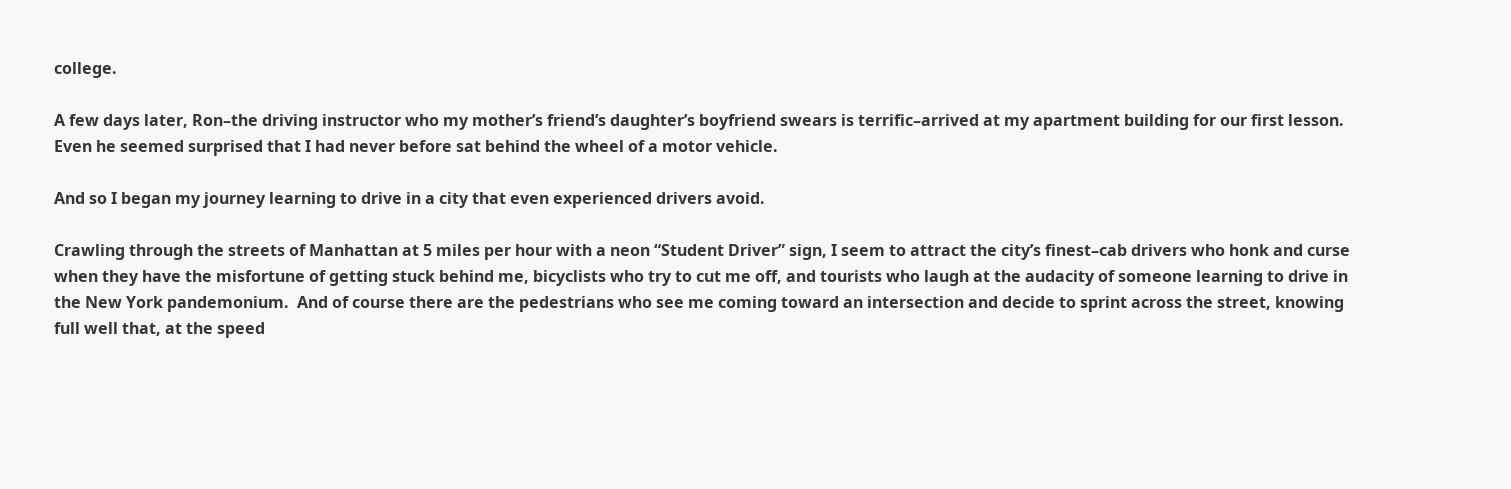college.

A few days later, Ron–the driving instructor who my mother’s friend’s daughter’s boyfriend swears is terrific–arrived at my apartment building for our first lesson.  Even he seemed surprised that I had never before sat behind the wheel of a motor vehicle.

And so I began my journey learning to drive in a city that even experienced drivers avoid.

Crawling through the streets of Manhattan at 5 miles per hour with a neon “Student Driver” sign, I seem to attract the city’s finest–cab drivers who honk and curse when they have the misfortune of getting stuck behind me, bicyclists who try to cut me off, and tourists who laugh at the audacity of someone learning to drive in the New York pandemonium.  And of course there are the pedestrians who see me coming toward an intersection and decide to sprint across the street, knowing full well that, at the speed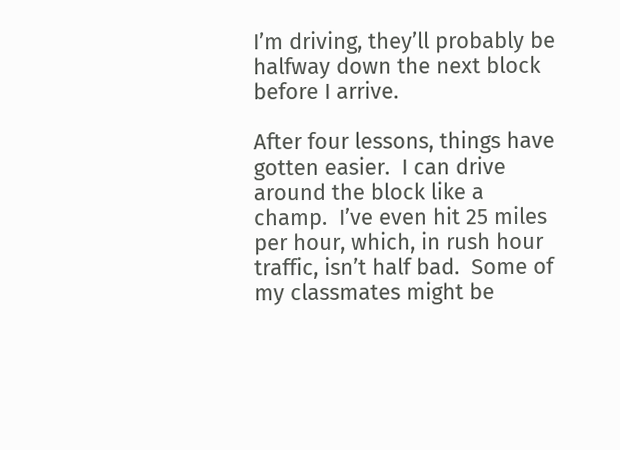I’m driving, they’ll probably be halfway down the next block before I arrive.

After four lessons, things have gotten easier.  I can drive around the block like a champ.  I’ve even hit 25 miles per hour, which, in rush hour traffic, isn’t half bad.  Some of my classmates might be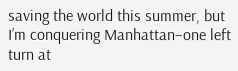saving the world this summer, but I’m conquering Manhattan–one left turn at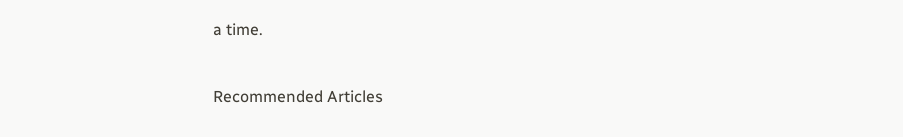a time.


Recommended Articles